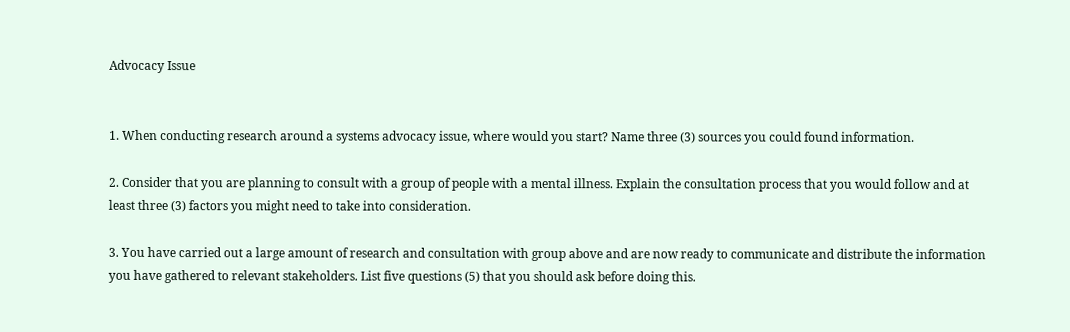Advocacy Issue


1. When conducting research around a systems advocacy issue, where would you start? Name three (3) sources you could found information.

2. Consider that you are planning to consult with a group of people with a mental illness. Explain the consultation process that you would follow and at least three (3) factors you might need to take into consideration.

3. You have carried out a large amount of research and consultation with group above and are now ready to communicate and distribute the information you have gathered to relevant stakeholders. List five questions (5) that you should ask before doing this.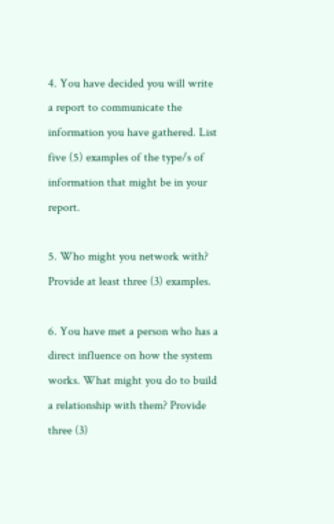4. You have decided you will write a report to communicate the information you have gathered. List five (5) examples of the type/s of information that might be in your report.

5. Who might you network with? Provide at least three (3) examples.

6. You have met a person who has a direct influence on how the system works. What might you do to build a relationship with them? Provide three (3)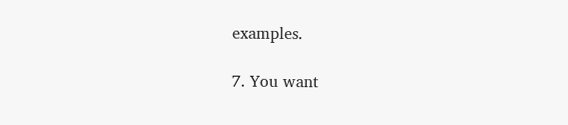examples.

7. You want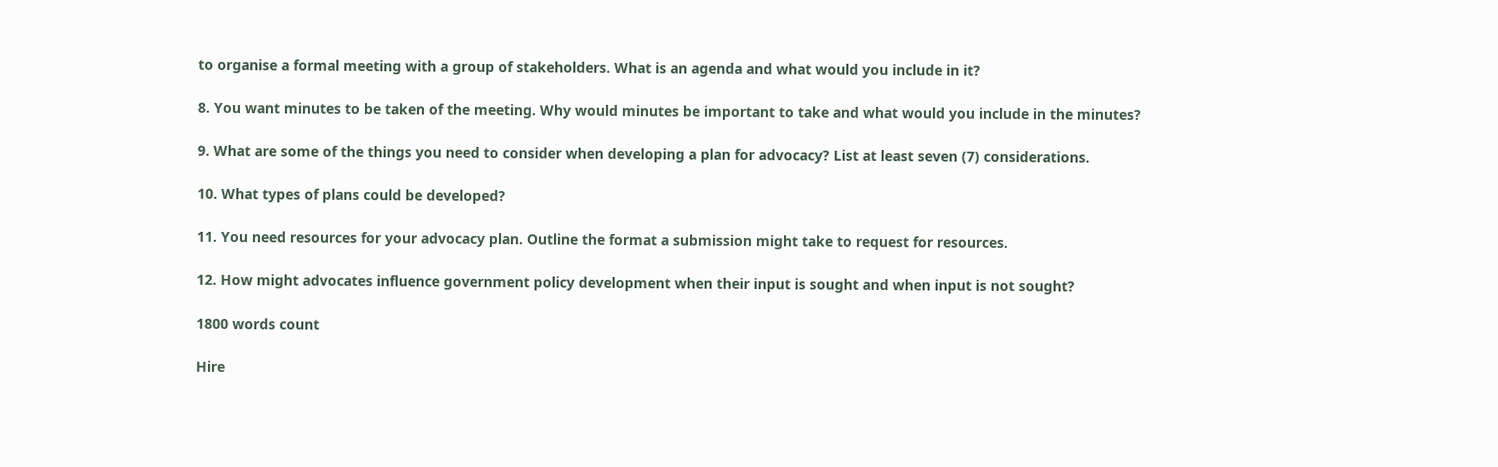to organise a formal meeting with a group of stakeholders. What is an agenda and what would you include in it?

8. You want minutes to be taken of the meeting. Why would minutes be important to take and what would you include in the minutes?

9. What are some of the things you need to consider when developing a plan for advocacy? List at least seven (7) considerations.

10. What types of plans could be developed?

11. You need resources for your advocacy plan. Outline the format a submission might take to request for resources.

12. How might advocates influence government policy development when their input is sought and when input is not sought?

1800 words count

Hire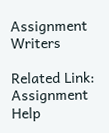Assignment Writers

Related Link: Assignment Help